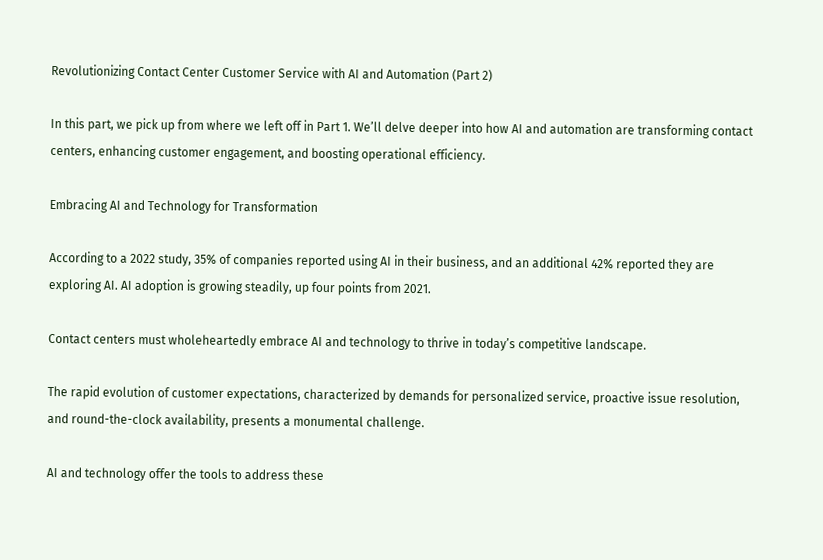Revolutionizing Contact Center Customer Service with AI and Automation (Part 2)

In this part, we pick up from where we left off in Part 1. We’ll delve deeper into how AI and automation are transforming contact centers, enhancing customer engagement, and boosting operational efficiency.

Embracing AI and Technology for Transformation

According to a 2022 study, 35% of companies reported using AI in their business, and an additional 42% reported they are exploring AI. AI adoption is growing steadily, up four points from 2021.

Contact centers must wholeheartedly embrace AI and technology to thrive in today’s competitive landscape.

The rapid evolution of customer expectations, characterized by demands for personalized service, proactive issue resolution, and round-the-clock availability, presents a monumental challenge.

AI and technology offer the tools to address these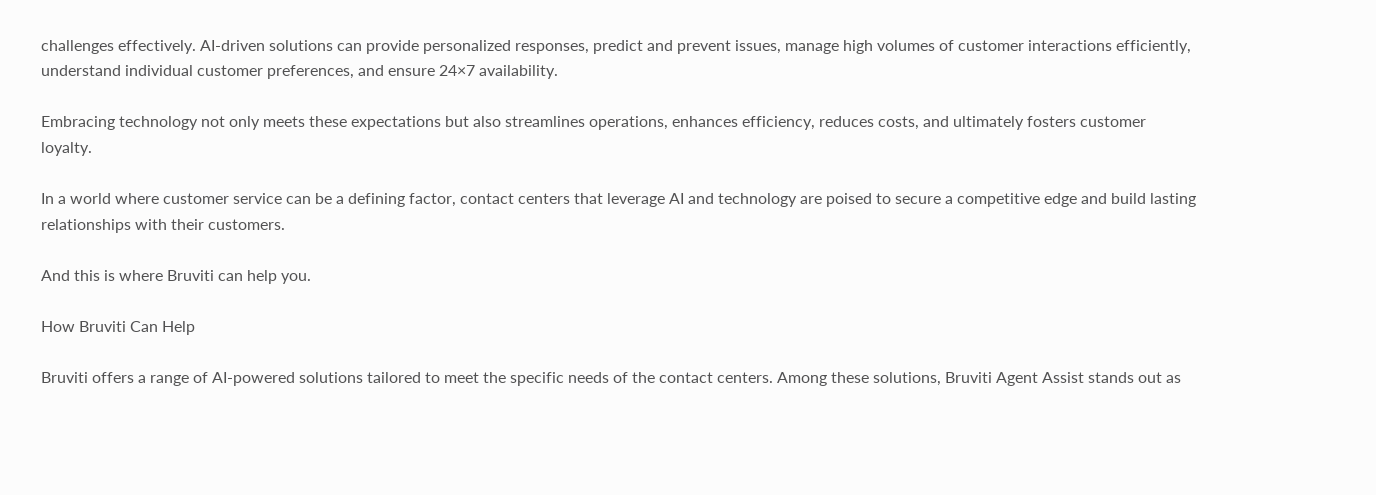challenges effectively. AI-driven solutions can provide personalized responses, predict and prevent issues, manage high volumes of customer interactions efficiently, understand individual customer preferences, and ensure 24×7 availability.

Embracing technology not only meets these expectations but also streamlines operations, enhances efficiency, reduces costs, and ultimately fosters customer loyalty.

In a world where customer service can be a defining factor, contact centers that leverage AI and technology are poised to secure a competitive edge and build lasting relationships with their customers.

And this is where Bruviti can help you.

How Bruviti Can Help

Bruviti offers a range of AI-powered solutions tailored to meet the specific needs of the contact centers. Among these solutions, Bruviti Agent Assist stands out as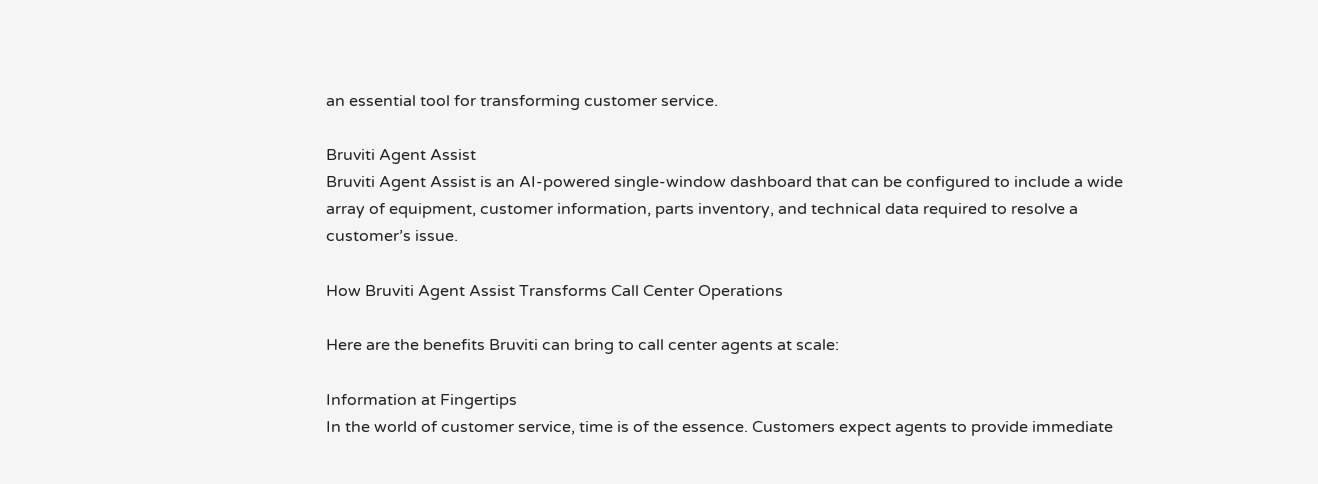an essential tool for transforming customer service.

Bruviti Agent Assist
Bruviti Agent Assist is an AI-powered single-window dashboard that can be configured to include a wide array of equipment, customer information, parts inventory, and technical data required to resolve a customer’s issue.

How Bruviti Agent Assist Transforms Call Center Operations

Here are the benefits Bruviti can bring to call center agents at scale:

Information at Fingertips
In the world of customer service, time is of the essence. Customers expect agents to provide immediate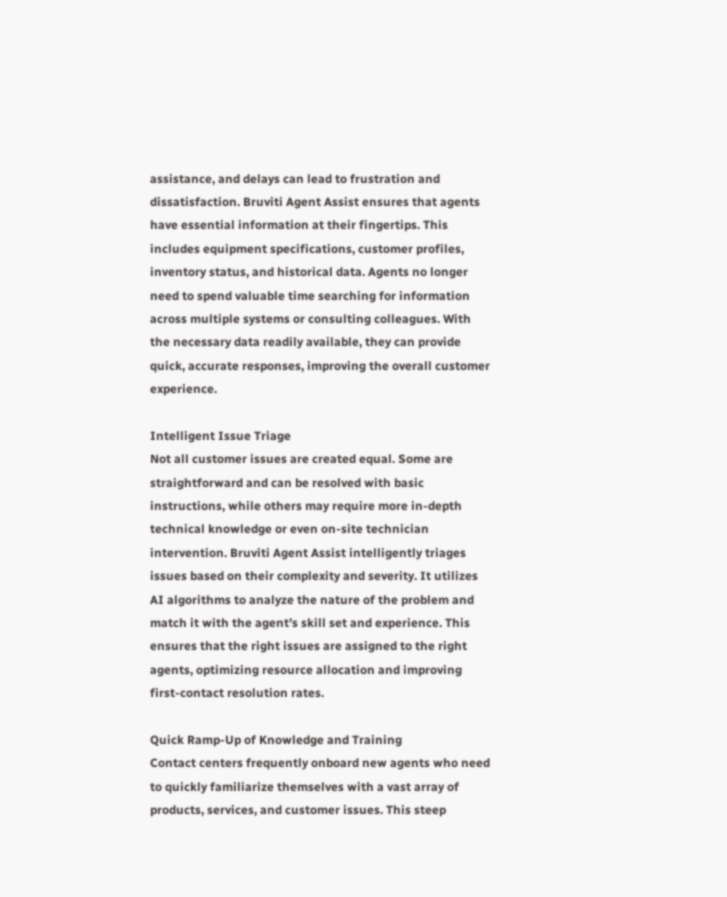assistance, and delays can lead to frustration and dissatisfaction. Bruviti Agent Assist ensures that agents have essential information at their fingertips. This includes equipment specifications, customer profiles, inventory status, and historical data. Agents no longer need to spend valuable time searching for information across multiple systems or consulting colleagues. With the necessary data readily available, they can provide quick, accurate responses, improving the overall customer experience.

Intelligent Issue Triage
Not all customer issues are created equal. Some are straightforward and can be resolved with basic instructions, while others may require more in-depth technical knowledge or even on-site technician intervention. Bruviti Agent Assist intelligently triages issues based on their complexity and severity. It utilizes AI algorithms to analyze the nature of the problem and match it with the agent’s skill set and experience. This ensures that the right issues are assigned to the right agents, optimizing resource allocation and improving first-contact resolution rates.

Quick Ramp-Up of Knowledge and Training
Contact centers frequently onboard new agents who need to quickly familiarize themselves with a vast array of products, services, and customer issues. This steep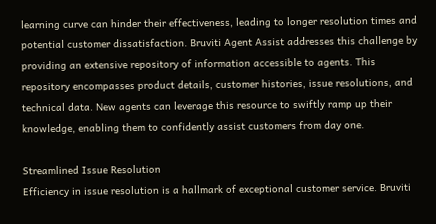learning curve can hinder their effectiveness, leading to longer resolution times and potential customer dissatisfaction. Bruviti Agent Assist addresses this challenge by providing an extensive repository of information accessible to agents. This repository encompasses product details, customer histories, issue resolutions, and technical data. New agents can leverage this resource to swiftly ramp up their knowledge, enabling them to confidently assist customers from day one.

Streamlined Issue Resolution
Efficiency in issue resolution is a hallmark of exceptional customer service. Bruviti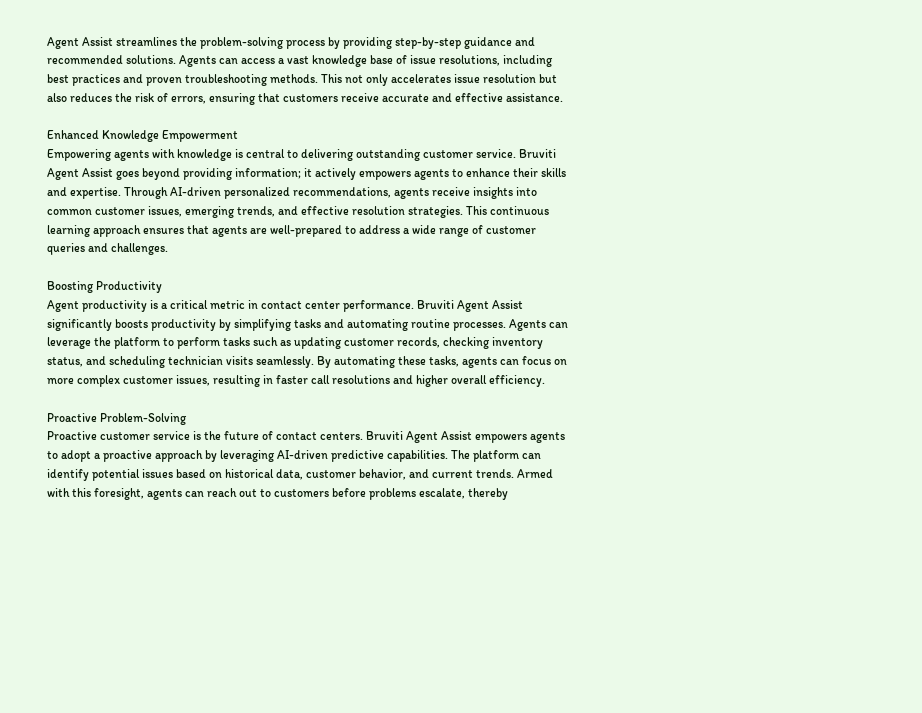Agent Assist streamlines the problem-solving process by providing step-by-step guidance and recommended solutions. Agents can access a vast knowledge base of issue resolutions, including best practices and proven troubleshooting methods. This not only accelerates issue resolution but also reduces the risk of errors, ensuring that customers receive accurate and effective assistance.

Enhanced Knowledge Empowerment
Empowering agents with knowledge is central to delivering outstanding customer service. Bruviti Agent Assist goes beyond providing information; it actively empowers agents to enhance their skills and expertise. Through AI-driven personalized recommendations, agents receive insights into common customer issues, emerging trends, and effective resolution strategies. This continuous learning approach ensures that agents are well-prepared to address a wide range of customer queries and challenges.

Boosting Productivity
Agent productivity is a critical metric in contact center performance. Bruviti Agent Assist significantly boosts productivity by simplifying tasks and automating routine processes. Agents can leverage the platform to perform tasks such as updating customer records, checking inventory status, and scheduling technician visits seamlessly. By automating these tasks, agents can focus on more complex customer issues, resulting in faster call resolutions and higher overall efficiency.

Proactive Problem-Solving
Proactive customer service is the future of contact centers. Bruviti Agent Assist empowers agents to adopt a proactive approach by leveraging AI-driven predictive capabilities. The platform can identify potential issues based on historical data, customer behavior, and current trends. Armed with this foresight, agents can reach out to customers before problems escalate, thereby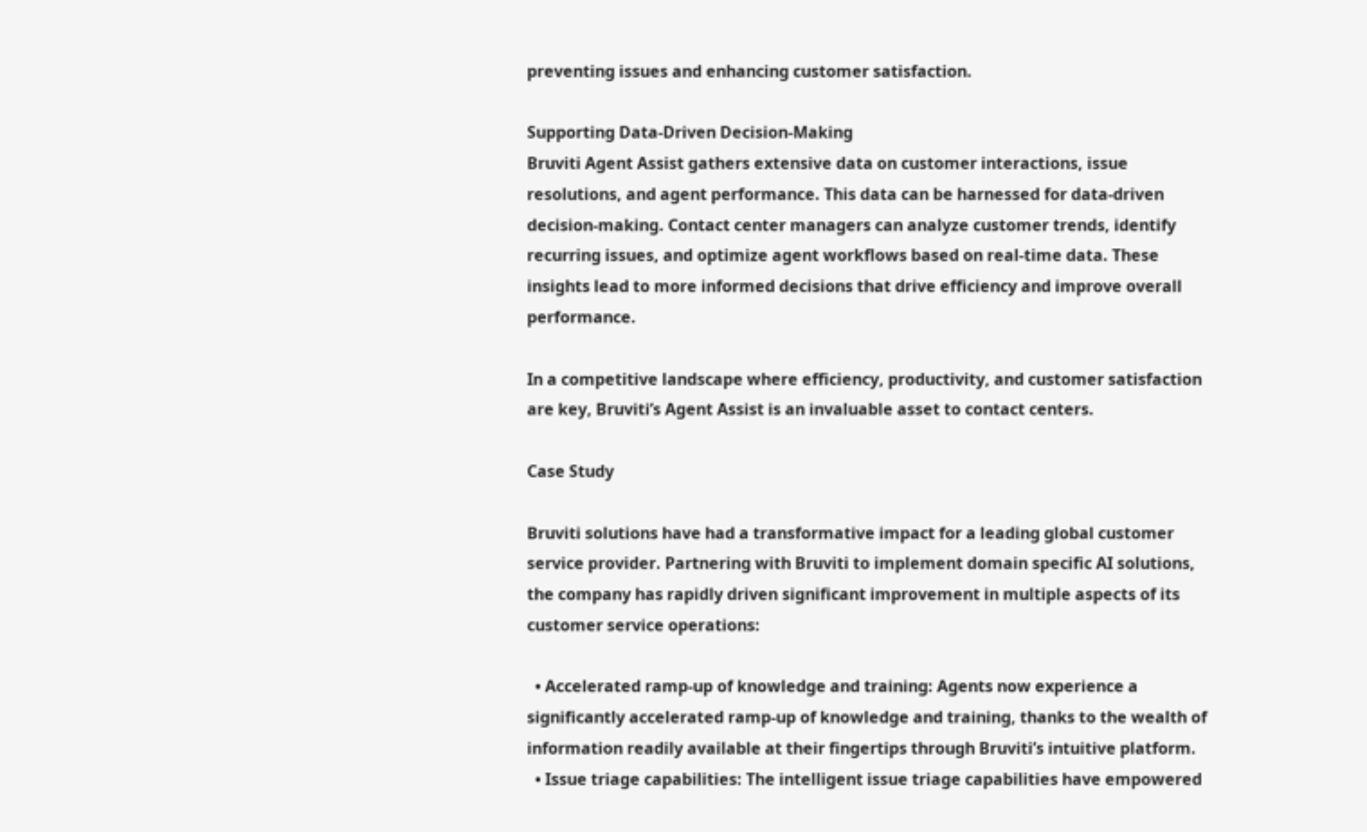preventing issues and enhancing customer satisfaction.

Supporting Data-Driven Decision-Making
Bruviti Agent Assist gathers extensive data on customer interactions, issue resolutions, and agent performance. This data can be harnessed for data-driven decision-making. Contact center managers can analyze customer trends, identify recurring issues, and optimize agent workflows based on real-time data. These insights lead to more informed decisions that drive efficiency and improve overall performance.

In a competitive landscape where efficiency, productivity, and customer satisfaction are key, Bruviti’s Agent Assist is an invaluable asset to contact centers.

Case Study

Bruviti solutions have had a transformative impact for a leading global customer service provider. Partnering with Bruviti to implement domain specific AI solutions, the company has rapidly driven significant improvement in multiple aspects of its customer service operations:

  • Accelerated ramp-up of knowledge and training: Agents now experience a significantly accelerated ramp-up of knowledge and training, thanks to the wealth of information readily available at their fingertips through Bruviti’s intuitive platform.
  • Issue triage capabilities: The intelligent issue triage capabilities have empowered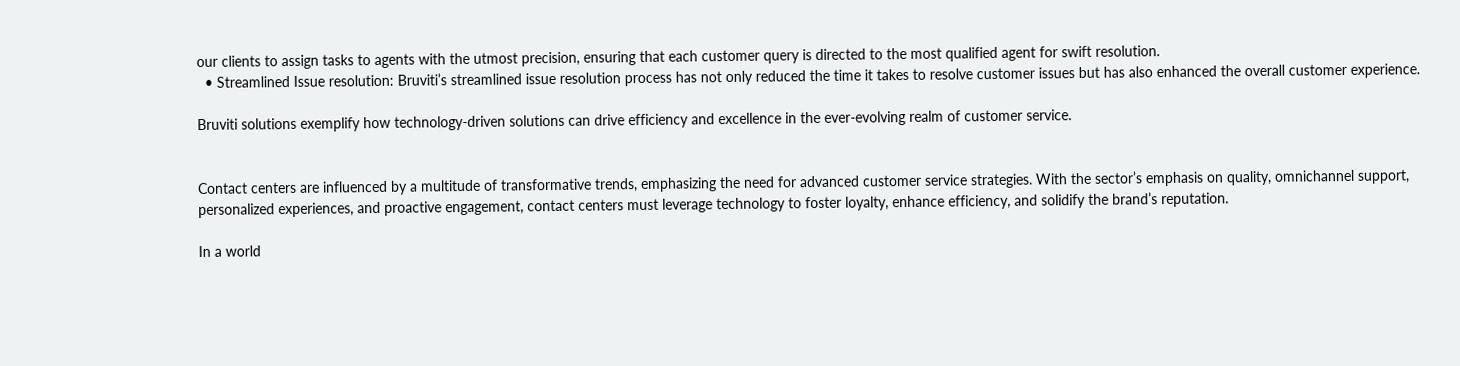our clients to assign tasks to agents with the utmost precision, ensuring that each customer query is directed to the most qualified agent for swift resolution.
  • Streamlined Issue resolution: Bruviti’s streamlined issue resolution process has not only reduced the time it takes to resolve customer issues but has also enhanced the overall customer experience.

Bruviti solutions exemplify how technology-driven solutions can drive efficiency and excellence in the ever-evolving realm of customer service.


Contact centers are influenced by a multitude of transformative trends, emphasizing the need for advanced customer service strategies. With the sector’s emphasis on quality, omnichannel support, personalized experiences, and proactive engagement, contact centers must leverage technology to foster loyalty, enhance efficiency, and solidify the brand’s reputation.

In a world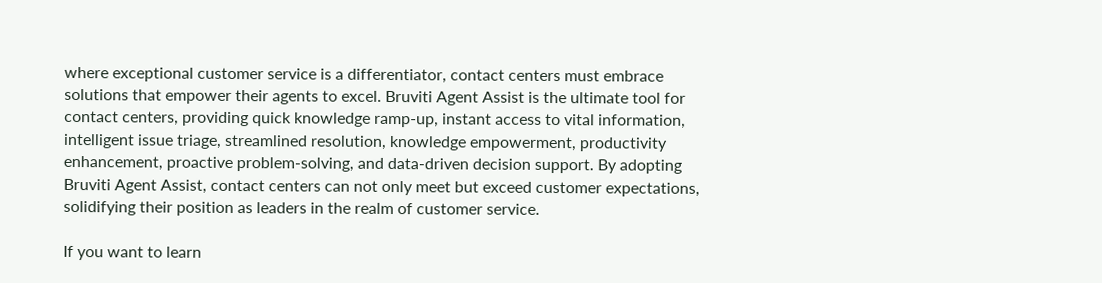where exceptional customer service is a differentiator, contact centers must embrace solutions that empower their agents to excel. Bruviti Agent Assist is the ultimate tool for contact centers, providing quick knowledge ramp-up, instant access to vital information, intelligent issue triage, streamlined resolution, knowledge empowerment, productivity enhancement, proactive problem-solving, and data-driven decision support. By adopting Bruviti Agent Assist, contact centers can not only meet but exceed customer expectations, solidifying their position as leaders in the realm of customer service.

If you want to learn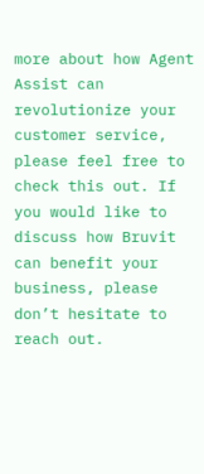more about how Agent Assist can revolutionize your customer service, please feel free to check this out. If you would like to discuss how Bruvit can benefit your business, please don’t hesitate to reach out.